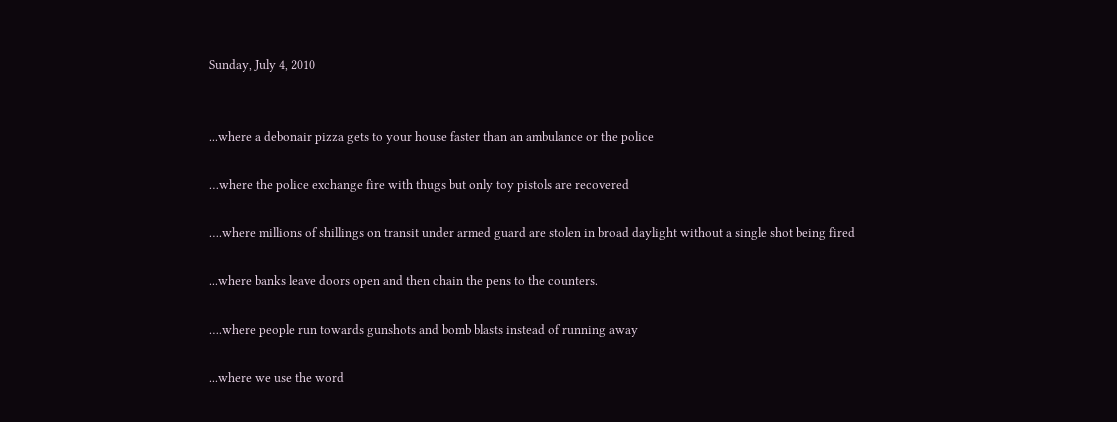Sunday, July 4, 2010


...where a debonair pizza gets to your house faster than an ambulance or the police

…where the police exchange fire with thugs but only toy pistols are recovered

….where millions of shillings on transit under armed guard are stolen in broad daylight without a single shot being fired

...where banks leave doors open and then chain the pens to the counters.

….where people run towards gunshots and bomb blasts instead of running away

...where we use the word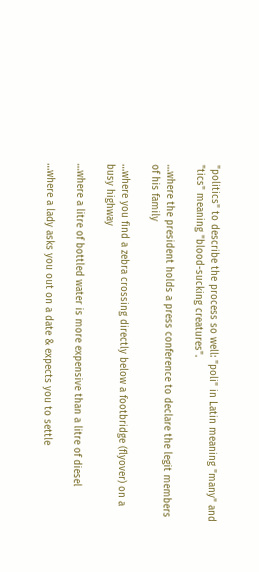"politics" to describe the process so well: "poli" in Latin meaning "many" and "tics" meaning "blood-sucking creatures".

…where the president holds a press conference to declare the legit members of his family

…where you find a zebra crossing directly below a footbridge (flyover) on a busy highway

…where a litre of bottled water is more expensive than a litre of diesel

…where a lady asks you out on a date & expects you to settle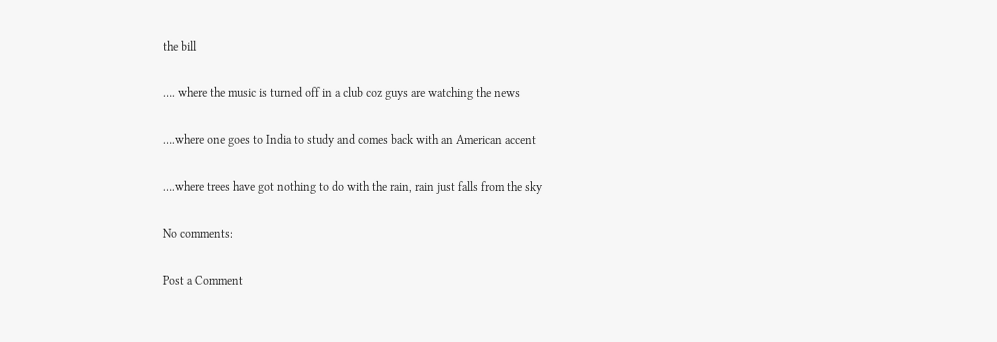the bill

…. where the music is turned off in a club coz guys are watching the news

….where one goes to India to study and comes back with an American accent

….where trees have got nothing to do with the rain, rain just falls from the sky

No comments:

Post a Comment